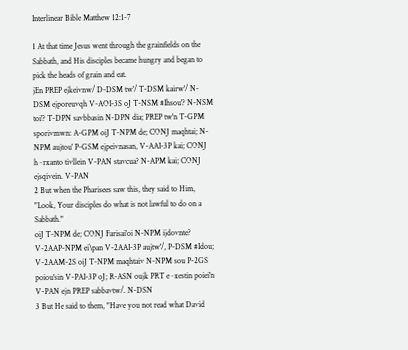Interlinear Bible Matthew 12:1-7

1 At that time Jesus went through the grainfields on the Sabbath, and His disciples became hungry and began to pick the heads of grain and eat.
jEn PREP ejkeivnw/ D-DSM tw'/ T-DSM kairw'/ N-DSM ejporeuvqh V-AOI-3S oJ T-NSM #Ihsou'? N-NSM toi'? T-DPN savbbasin N-DPN dia; PREP tw'n T-GPM sporivmwn: A-GPM oiJ T-NPM de; CONJ maqhtai; N-NPM aujtou' P-GSM ejpeivnasan, V-AAI-3P kai; CONJ h~rxanto tivllein V-PAN stavcua? N-APM kai; CONJ ejsqivein. V-PAN
2 But when the Pharisees saw this, they said to Him, "Look, Your disciples do what is not lawful to do on a Sabbath."
oiJ T-NPM de; CONJ Farisai'oi N-NPM ijdovnte? V-2AAP-NPM ei\pan V-2AAI-3P aujtw'/, P-DSM #Idou; V-2AAM-2S oiJ T-NPM maqhtaiv N-NPM sou P-2GS poiou'sin V-PAI-3P oJ; R-ASN oujk PRT e~xestin poiei'n V-PAN ejn PREP sabbavtw/. N-DSN
3 But He said to them, "Have you not read what David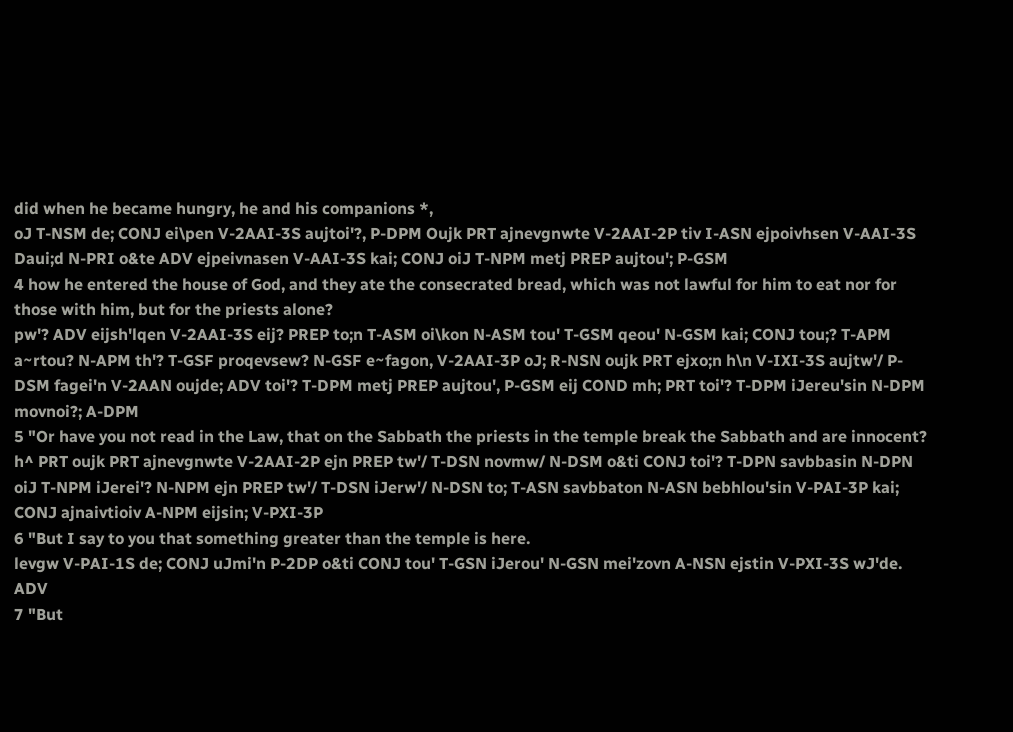did when he became hungry, he and his companions *,
oJ T-NSM de; CONJ ei\pen V-2AAI-3S aujtoi'?, P-DPM Oujk PRT ajnevgnwte V-2AAI-2P tiv I-ASN ejpoivhsen V-AAI-3S Daui;d N-PRI o&te ADV ejpeivnasen V-AAI-3S kai; CONJ oiJ T-NPM metj PREP aujtou'; P-GSM
4 how he entered the house of God, and they ate the consecrated bread, which was not lawful for him to eat nor for those with him, but for the priests alone?
pw'? ADV eijsh'lqen V-2AAI-3S eij? PREP to;n T-ASM oi\kon N-ASM tou' T-GSM qeou' N-GSM kai; CONJ tou;? T-APM a~rtou? N-APM th'? T-GSF proqevsew? N-GSF e~fagon, V-2AAI-3P oJ; R-NSN oujk PRT ejxo;n h\n V-IXI-3S aujtw'/ P-DSM fagei'n V-2AAN oujde; ADV toi'? T-DPM metj PREP aujtou', P-GSM eij COND mh; PRT toi'? T-DPM iJereu'sin N-DPM movnoi?; A-DPM
5 "Or have you not read in the Law, that on the Sabbath the priests in the temple break the Sabbath and are innocent?
h^ PRT oujk PRT ajnevgnwte V-2AAI-2P ejn PREP tw'/ T-DSN novmw/ N-DSM o&ti CONJ toi'? T-DPN savbbasin N-DPN oiJ T-NPM iJerei'? N-NPM ejn PREP tw'/ T-DSN iJerw'/ N-DSN to; T-ASN savbbaton N-ASN bebhlou'sin V-PAI-3P kai; CONJ ajnaivtioiv A-NPM eijsin; V-PXI-3P
6 "But I say to you that something greater than the temple is here.
levgw V-PAI-1S de; CONJ uJmi'n P-2DP o&ti CONJ tou' T-GSN iJerou' N-GSN mei'zovn A-NSN ejstin V-PXI-3S wJ'de. ADV
7 "But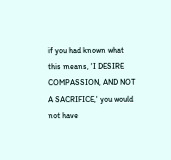if you had known what this means, 'I DESIRE COMPASSION, AND NOT A SACRIFICE,' you would not have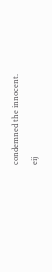condemned the innocent.
eij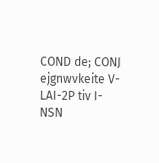COND de; CONJ ejgnwvkeite V-LAI-2P tiv I-NSN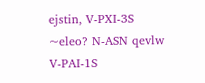ejstin, V-PXI-3S ~eleo? N-ASN qevlw V-PAI-1S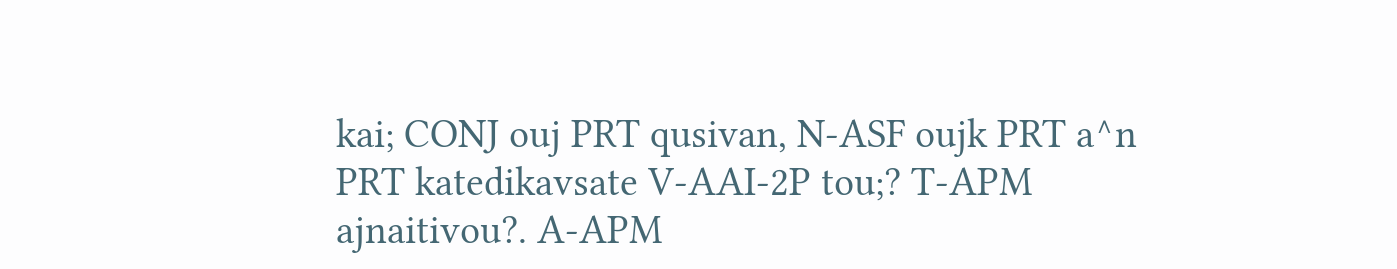kai; CONJ ouj PRT qusivan, N-ASF oujk PRT a^n PRT katedikavsate V-AAI-2P tou;? T-APM ajnaitivou?. A-APM